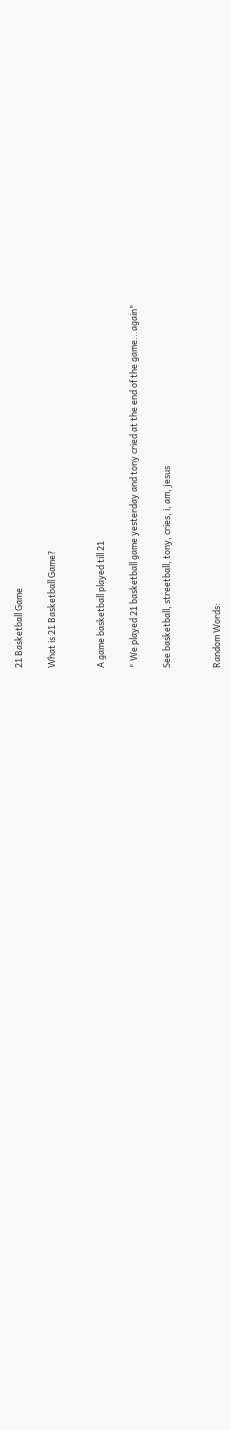21 Basketball Game

What is 21 Basketball Game?


A game basketball played till 21

" We played 21 basketball game yesterday and tony cried at the end of the game...again"

See basketball, streetball, tony, cries, i, am, jesus


Random Words: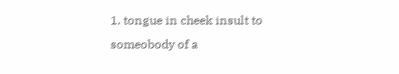1. tongue in cheek insult to someobody of a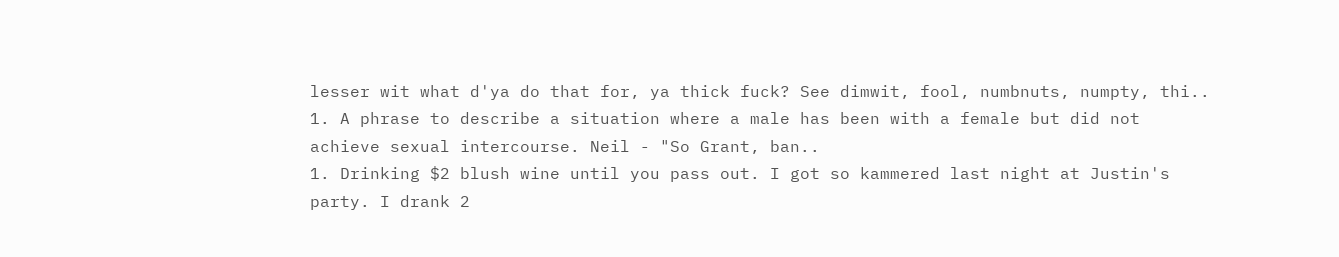lesser wit what d'ya do that for, ya thick fuck? See dimwit, fool, numbnuts, numpty, thi..
1. A phrase to describe a situation where a male has been with a female but did not achieve sexual intercourse. Neil - "So Grant, ban..
1. Drinking $2 blush wine until you pass out. I got so kammered last night at Justin's party. I drank 2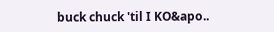buck chuck 'til I KO&apo..